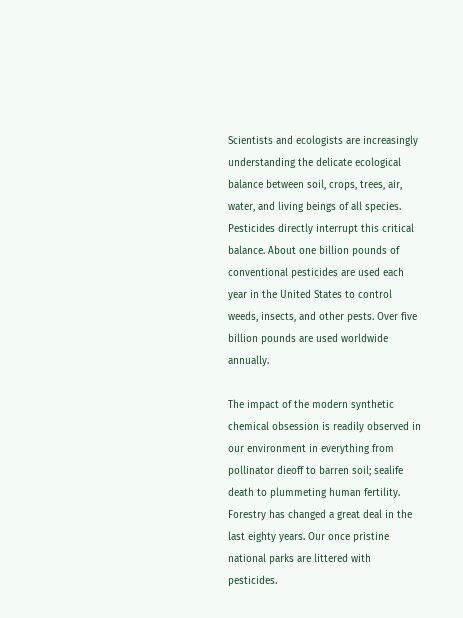Scientists and ecologists are increasingly understanding the delicate ecological balance between soil, crops, trees, air, water, and living beings of all species. Pesticides directly interrupt this critical balance. About one billion pounds of conventional pesticides are used each year in the United States to control weeds, insects, and other pests. Over five billion pounds are used worldwide annually.

The impact of the modern synthetic chemical obsession is readily observed in our environment in everything from pollinator dieoff to barren soil; sealife death to plummeting human fertility. Forestry has changed a great deal in the last eighty years. Our once pristine national parks are littered with pesticides.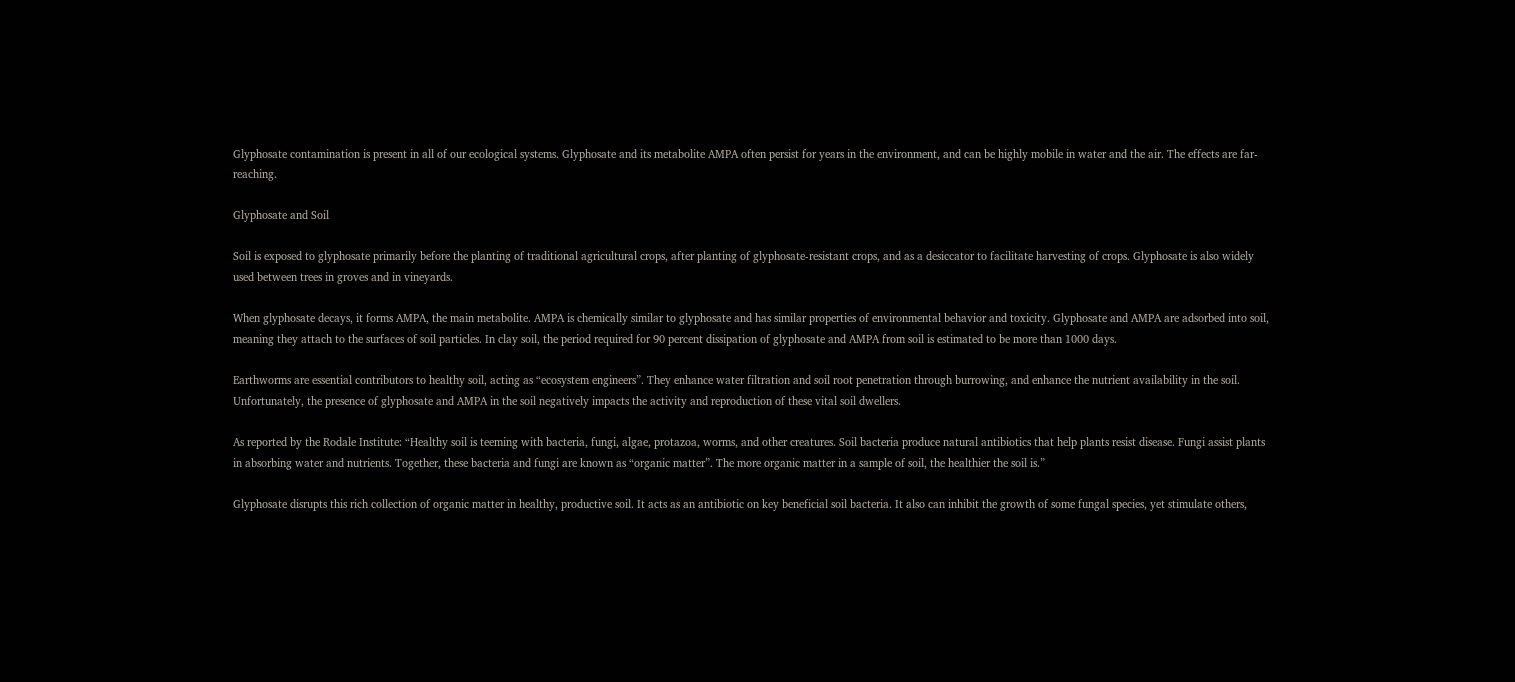Glyphosate contamination is present in all of our ecological systems. Glyphosate and its metabolite AMPA often persist for years in the environment, and can be highly mobile in water and the air. The effects are far-reaching.

Glyphosate and Soil

Soil is exposed to glyphosate primarily before the planting of traditional agricultural crops, after planting of glyphosate-resistant crops, and as a desiccator to facilitate harvesting of crops. Glyphosate is also widely used between trees in groves and in vineyards.

When glyphosate decays, it forms AMPA, the main metabolite. AMPA is chemically similar to glyphosate and has similar properties of environmental behavior and toxicity. Glyphosate and AMPA are adsorbed into soil, meaning they attach to the surfaces of soil particles. In clay soil, the period required for 90 percent dissipation of glyphosate and AMPA from soil is estimated to be more than 1000 days.

Earthworms are essential contributors to healthy soil, acting as “ecosystem engineers”. They enhance water filtration and soil root penetration through burrowing, and enhance the nutrient availability in the soil. Unfortunately, the presence of glyphosate and AMPA in the soil negatively impacts the activity and reproduction of these vital soil dwellers.

As reported by the Rodale Institute: “Healthy soil is teeming with bacteria, fungi, algae, protazoa, worms, and other creatures. Soil bacteria produce natural antibiotics that help plants resist disease. Fungi assist plants in absorbing water and nutrients. Together, these bacteria and fungi are known as “organic matter”. The more organic matter in a sample of soil, the healthier the soil is.”

Glyphosate disrupts this rich collection of organic matter in healthy, productive soil. It acts as an antibiotic on key beneficial soil bacteria. It also can inhibit the growth of some fungal species, yet stimulate others,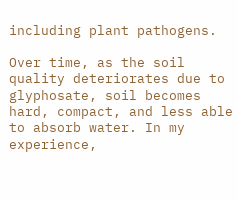including plant pathogens.

Over time, as the soil quality deteriorates due to glyphosate, soil becomes hard, compact, and less able to absorb water. In my experience,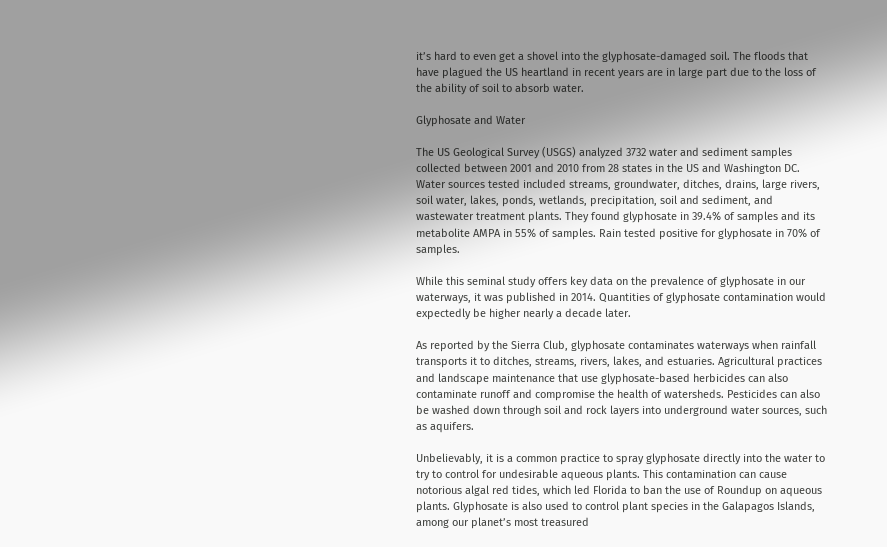it’s hard to even get a shovel into the glyphosate-damaged soil. The floods that have plagued the US heartland in recent years are in large part due to the loss of the ability of soil to absorb water.

Glyphosate and Water

The US Geological Survey (USGS) analyzed 3732 water and sediment samples collected between 2001 and 2010 from 28 states in the US and Washington DC. Water sources tested included streams, groundwater, ditches, drains, large rivers, soil water, lakes, ponds, wetlands, precipitation, soil and sediment, and wastewater treatment plants. They found glyphosate in 39.4% of samples and its metabolite AMPA in 55% of samples. Rain tested positive for glyphosate in 70% of samples.

While this seminal study offers key data on the prevalence of glyphosate in our waterways, it was published in 2014. Quantities of glyphosate contamination would expectedly be higher nearly a decade later.

As reported by the Sierra Club, glyphosate contaminates waterways when rainfall transports it to ditches, streams, rivers, lakes, and estuaries. Agricultural practices and landscape maintenance that use glyphosate-based herbicides can also contaminate runoff and compromise the health of watersheds. Pesticides can also be washed down through soil and rock layers into underground water sources, such as aquifers.

Unbelievably, it is a common practice to spray glyphosate directly into the water to try to control for undesirable aqueous plants. This contamination can cause notorious algal red tides, which led Florida to ban the use of Roundup on aqueous plants. Glyphosate is also used to control plant species in the Galapagos Islands, among our planet’s most treasured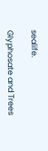sealife.

Glyphosate and Trees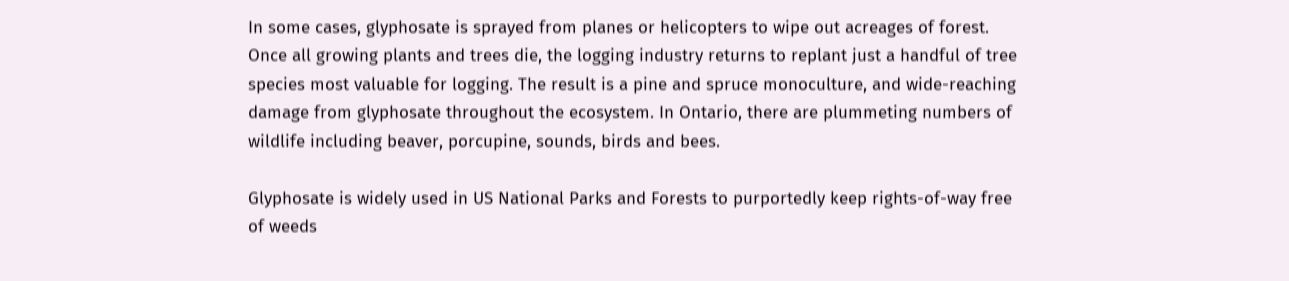In some cases, glyphosate is sprayed from planes or helicopters to wipe out acreages of forest. Once all growing plants and trees die, the logging industry returns to replant just a handful of tree species most valuable for logging. The result is a pine and spruce monoculture, and wide-reaching damage from glyphosate throughout the ecosystem. In Ontario, there are plummeting numbers of wildlife including beaver, porcupine, sounds, birds and bees.

Glyphosate is widely used in US National Parks and Forests to purportedly keep rights-of-way free of weeds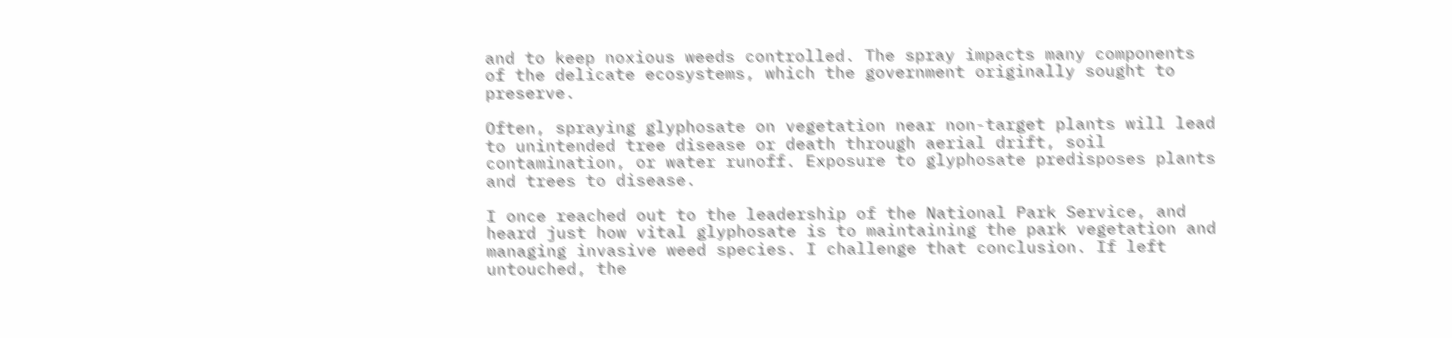and to keep noxious weeds controlled. The spray impacts many components of the delicate ecosystems, which the government originally sought to preserve.

Often, spraying glyphosate on vegetation near non-target plants will lead to unintended tree disease or death through aerial drift, soil contamination, or water runoff. Exposure to glyphosate predisposes plants and trees to disease.

I once reached out to the leadership of the National Park Service, and heard just how vital glyphosate is to maintaining the park vegetation and managing invasive weed species. I challenge that conclusion. If left untouched, the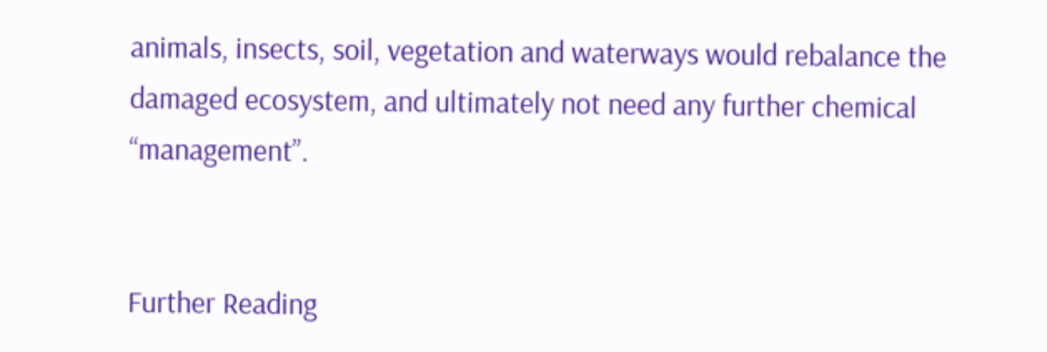animals, insects, soil, vegetation and waterways would rebalance the damaged ecosystem, and ultimately not need any further chemical “management”.


Further Reading